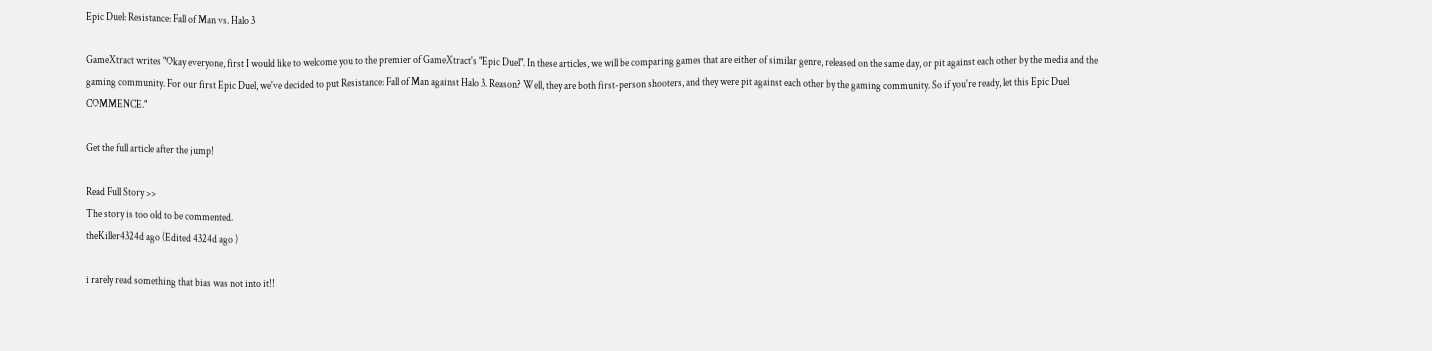Epic Duel: Resistance: Fall of Man vs. Halo 3

GameXtract writes "Okay everyone, first I would like to welcome you to the premier of GameXtract's "Epic Duel". In these articles, we will be comparing games that are either of similar genre, released on the same day, or pit against each other by the media and the gaming community. For our first Epic Duel, we've decided to put Resistance: Fall of Man against Halo 3. Reason? Well, they are both first-person shooters, and they were pit against each other by the gaming community. So if you're ready, let this Epic Duel COMMENCE."

Get the full article after the jump!

Read Full Story >>
The story is too old to be commented.
theKiller4324d ago (Edited 4324d ago )

i rarely read something that bias was not into it!!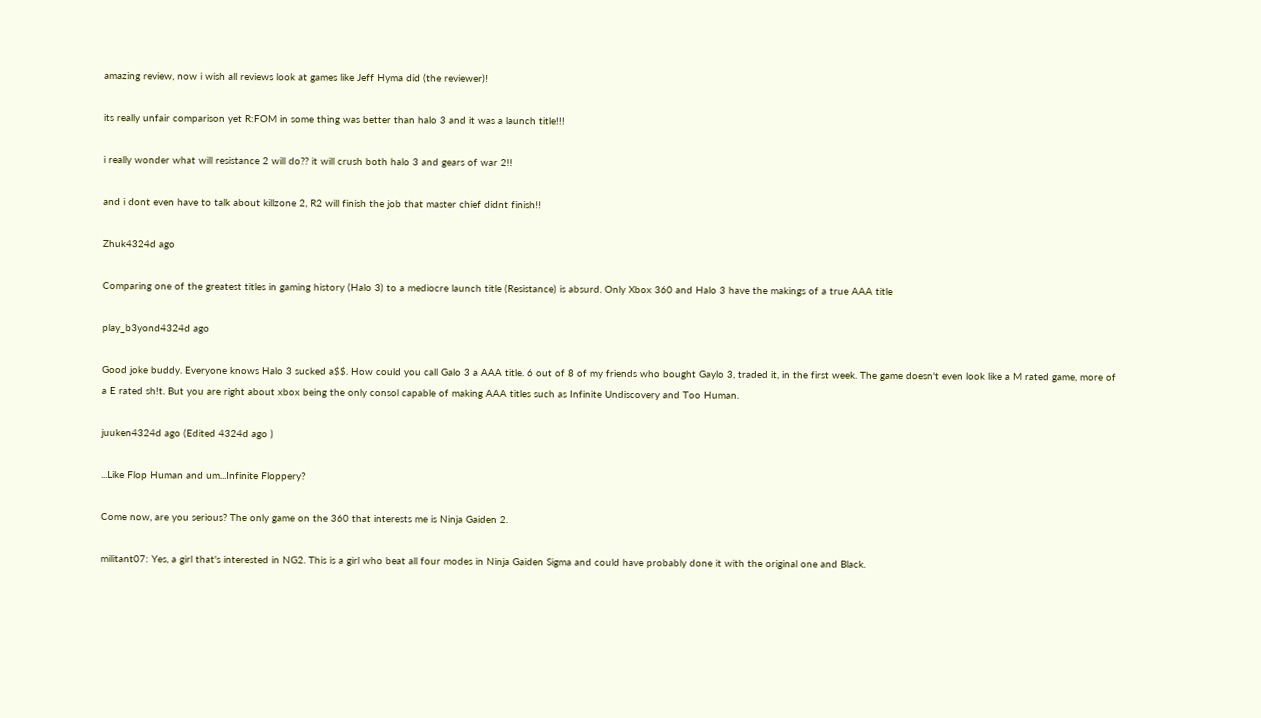amazing review, now i wish all reviews look at games like Jeff Hyma did (the reviewer)!

its really unfair comparison yet R:FOM in some thing was better than halo 3 and it was a launch title!!!

i really wonder what will resistance 2 will do?? it will crush both halo 3 and gears of war 2!!

and i dont even have to talk about killzone 2, R2 will finish the job that master chief didnt finish!!

Zhuk4324d ago

Comparing one of the greatest titles in gaming history (Halo 3) to a mediocre launch title (Resistance) is absurd. Only Xbox 360 and Halo 3 have the makings of a true AAA title

play_b3yond4324d ago

Good joke buddy. Everyone knows Halo 3 sucked a$$. How could you call Galo 3 a AAA title. 6 out of 8 of my friends who bought Gaylo 3, traded it, in the first week. The game doesn't even look like a M rated game, more of a E rated sh!t. But you are right about xbox being the only consol capable of making AAA titles such as Infinite Undiscovery and Too Human.

juuken4324d ago (Edited 4324d ago )

...Like Flop Human and um...Infinite Floppery?

Come now, are you serious? The only game on the 360 that interests me is Ninja Gaiden 2.

militant07: Yes, a girl that's interested in NG2. This is a girl who beat all four modes in Ninja Gaiden Sigma and could have probably done it with the original one and Black.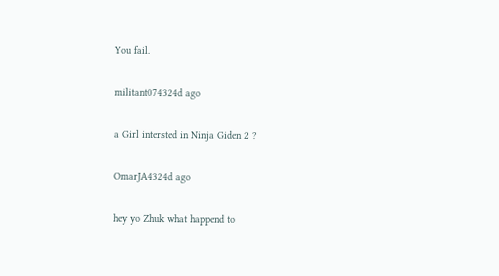You fail.

militant074324d ago

a Girl intersted in Ninja Giden 2 ?

OmarJA4324d ago

hey yo Zhuk what happend to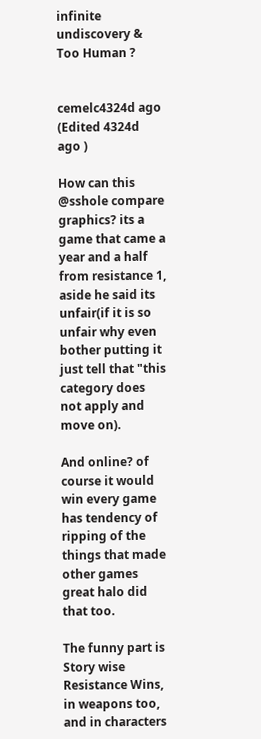infinite undiscovery & Too Human ?


cemelc4324d ago (Edited 4324d ago )

How can this @sshole compare graphics? its a game that came a year and a half from resistance 1, aside he said its unfair(if it is so unfair why even bother putting it just tell that "this category does not apply and move on).

And online? of course it would win every game has tendency of ripping of the things that made other games great halo did that too.

The funny part is Story wise Resistance Wins, in weapons too, and in characters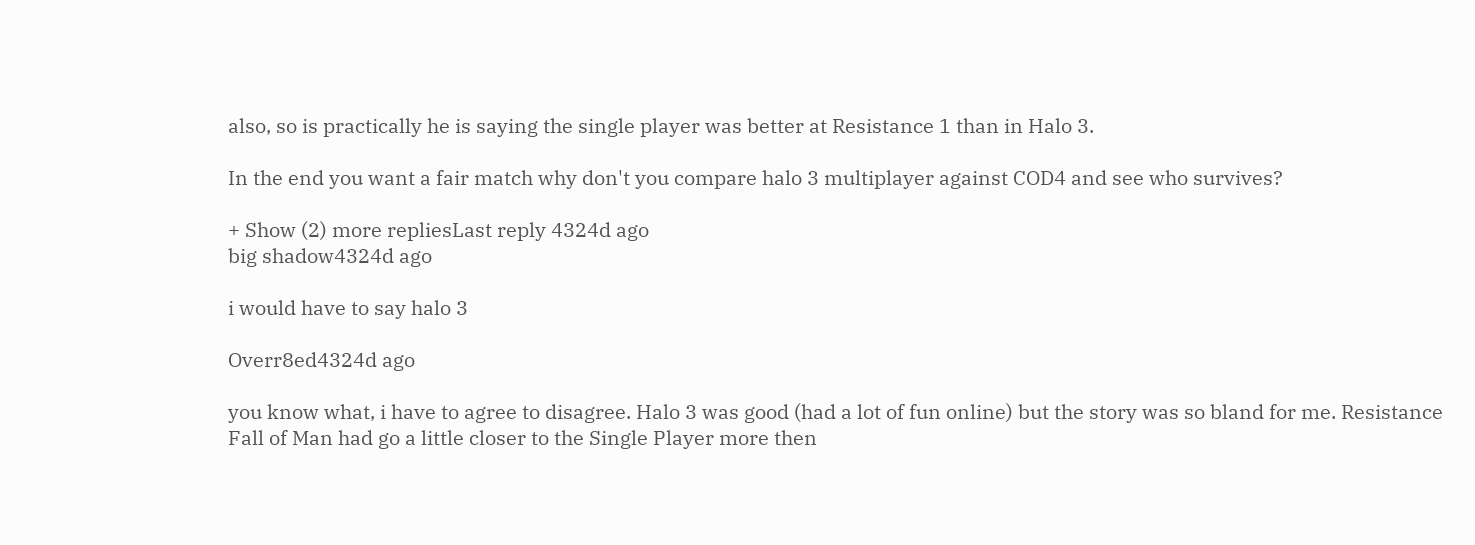also, so is practically he is saying the single player was better at Resistance 1 than in Halo 3.

In the end you want a fair match why don't you compare halo 3 multiplayer against COD4 and see who survives?

+ Show (2) more repliesLast reply 4324d ago
big shadow4324d ago

i would have to say halo 3

Overr8ed4324d ago

you know what, i have to agree to disagree. Halo 3 was good (had a lot of fun online) but the story was so bland for me. Resistance Fall of Man had go a little closer to the Single Player more then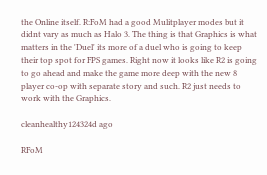the Online itself. R:FoM had a good Mulitplayer modes but it didnt vary as much as Halo 3. The thing is that Graphics is what matters in the 'Duel' its more of a duel who is going to keep their top spot for FPS games. Right now it looks like R2 is going to go ahead and make the game more deep with the new 8 player co-op with separate story and such. R2 just needs to work with the Graphics.

cleanhealthy124324d ago

RFoM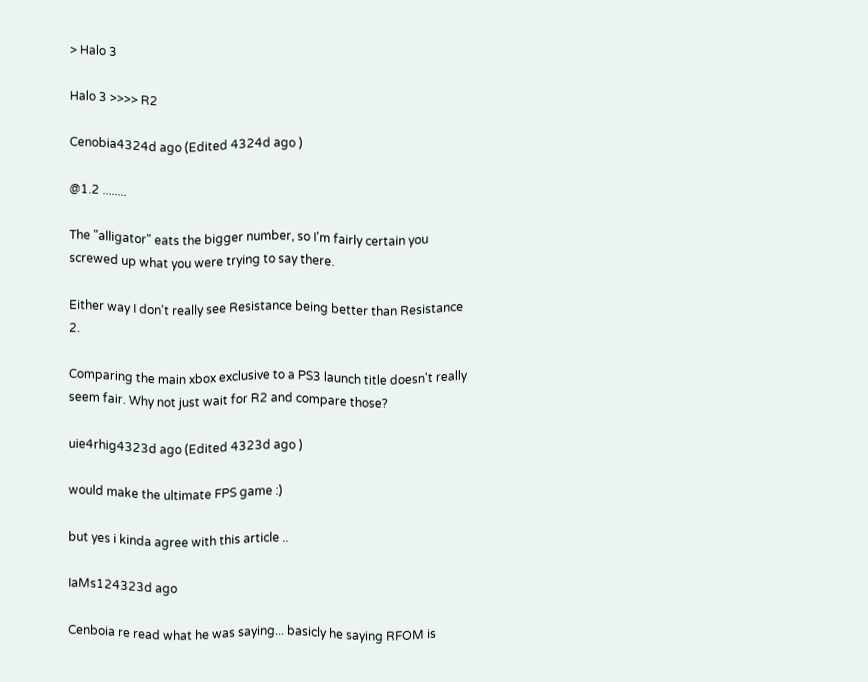> Halo 3

Halo 3 >>>> R2

Cenobia4324d ago (Edited 4324d ago )

@1.2 ........

The "alligator" eats the bigger number, so I'm fairly certain you screwed up what you were trying to say there.

Either way I don't really see Resistance being better than Resistance 2.

Comparing the main xbox exclusive to a PS3 launch title doesn't really seem fair. Why not just wait for R2 and compare those?

uie4rhig4323d ago (Edited 4323d ago )

would make the ultimate FPS game :)

but yes i kinda agree with this article ..

IaMs124323d ago

Cenboia re read what he was saying... basicly he saying RFOM is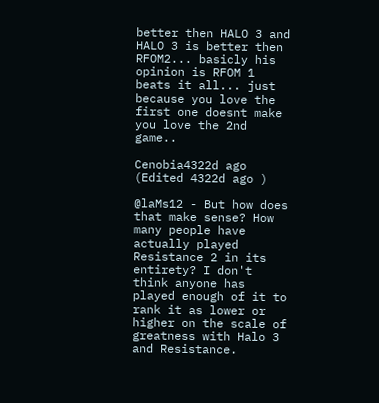better then HALO 3 and HALO 3 is better then RFOM2... basicly his opinion is RFOM 1 beats it all... just because you love the first one doesnt make you love the 2nd game..

Cenobia4322d ago (Edited 4322d ago )

@laMs12 - But how does that make sense? How many people have actually played Resistance 2 in its entirety? I don't think anyone has played enough of it to rank it as lower or higher on the scale of greatness with Halo 3 and Resistance.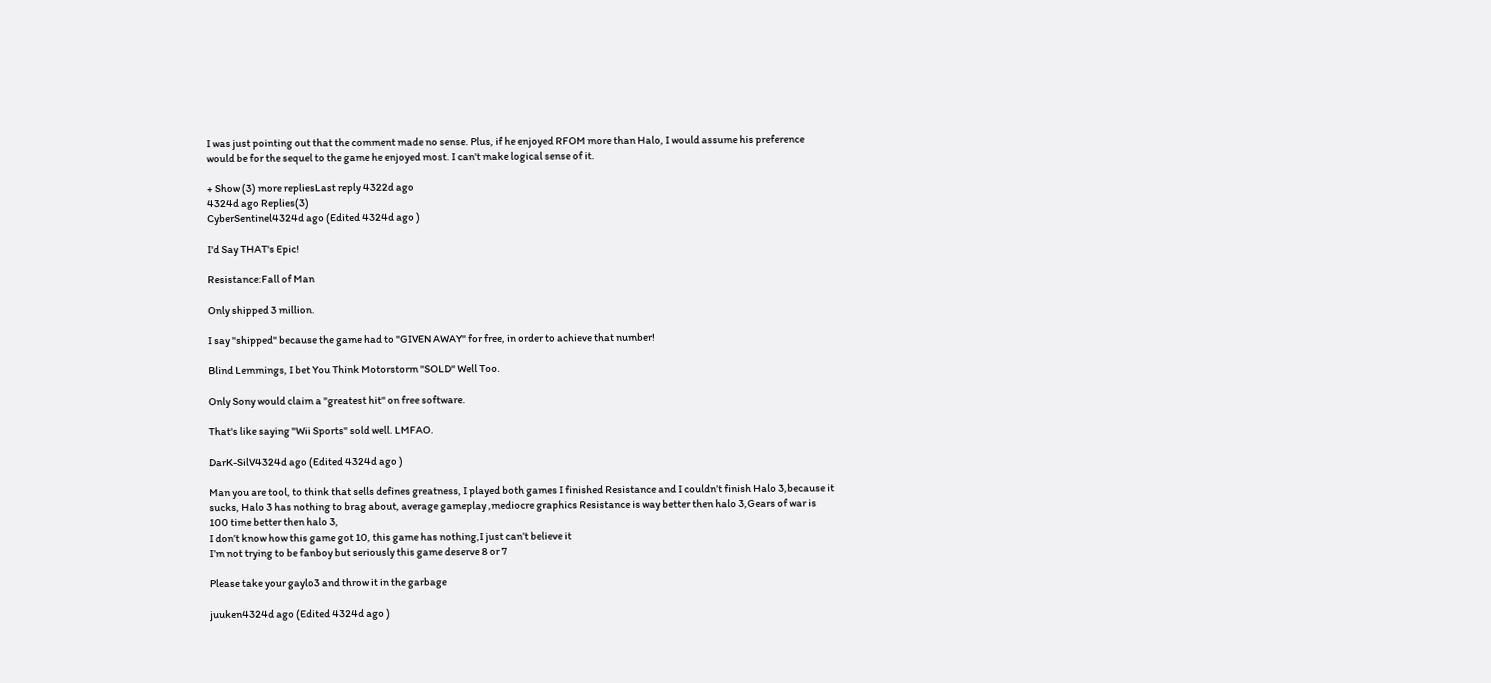I was just pointing out that the comment made no sense. Plus, if he enjoyed RFOM more than Halo, I would assume his preference would be for the sequel to the game he enjoyed most. I can't make logical sense of it.

+ Show (3) more repliesLast reply 4322d ago
4324d ago Replies(3)
CyberSentinel4324d ago (Edited 4324d ago )

I'd Say THAT's Epic!

Resistance:Fall of Man

Only shipped 3 million.

I say "shipped" because the game had to "GIVEN AWAY" for free, in order to achieve that number!

Blind Lemmings, I bet You Think Motorstorm "SOLD" Well Too.

Only Sony would claim a "greatest hit" on free software.

That's like saying "Wii Sports" sold well. LMFAO.

DarK-SilV4324d ago (Edited 4324d ago )

Man you are tool, to think that sells defines greatness, I played both games I finished Resistance and I couldn’t finish Halo 3,because it sucks, Halo 3 has nothing to brag about, average gameplay ,mediocre graphics Resistance is way better then halo 3,Gears of war is 100 time better then halo 3,
I don’t know how this game got 10, this game has nothing,I just can’t believe it
I’m not trying to be fanboy but seriously this game deserve 8 or 7

Please take your gaylo3 and throw it in the garbage

juuken4324d ago (Edited 4324d ago )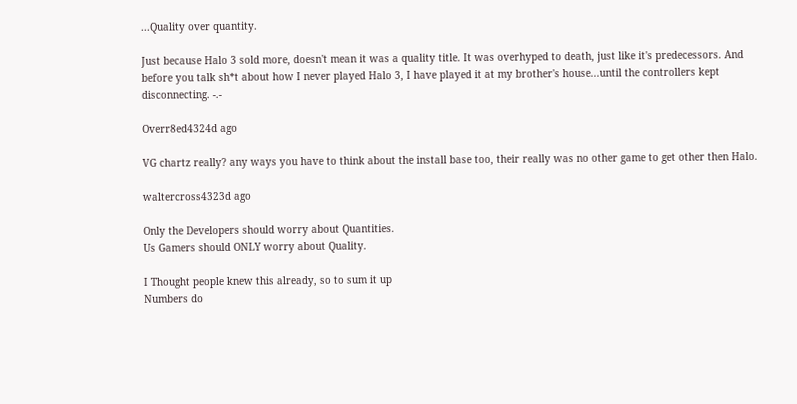...Quality over quantity.

Just because Halo 3 sold more, doesn't mean it was a quality title. It was overhyped to death, just like it's predecessors. And before you talk sh*t about how I never played Halo 3, I have played it at my brother's house...until the controllers kept disconnecting. -.-

Overr8ed4324d ago

VG chartz really? any ways you have to think about the install base too, their really was no other game to get other then Halo.

waltercross4323d ago

Only the Developers should worry about Quantities.
Us Gamers should ONLY worry about Quality.

I Thought people knew this already, so to sum it up
Numbers do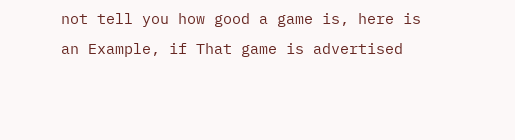not tell you how good a game is, here is
an Example, if That game is advertised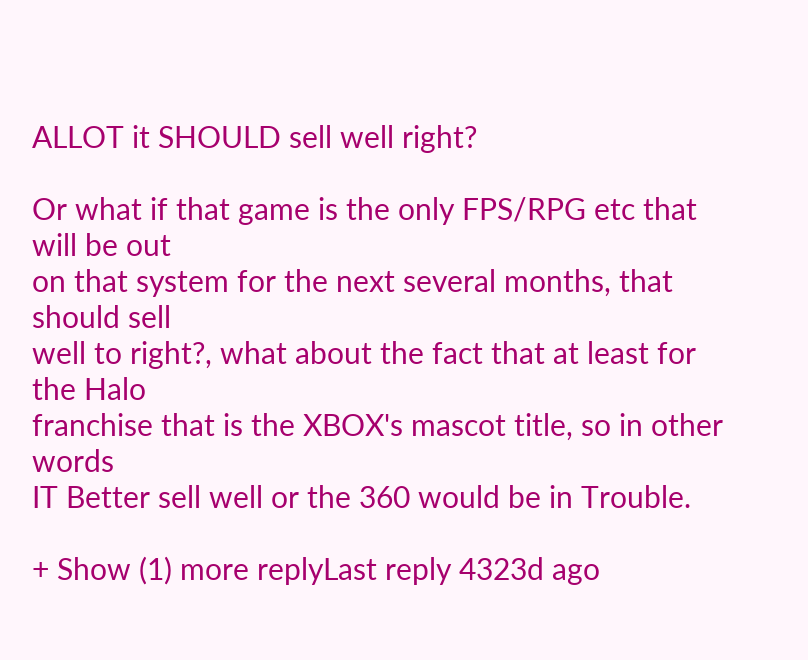ALLOT it SHOULD sell well right?

Or what if that game is the only FPS/RPG etc that will be out
on that system for the next several months, that should sell
well to right?, what about the fact that at least for the Halo
franchise that is the XBOX's mascot title, so in other words
IT Better sell well or the 360 would be in Trouble.

+ Show (1) more replyLast reply 4323d ago